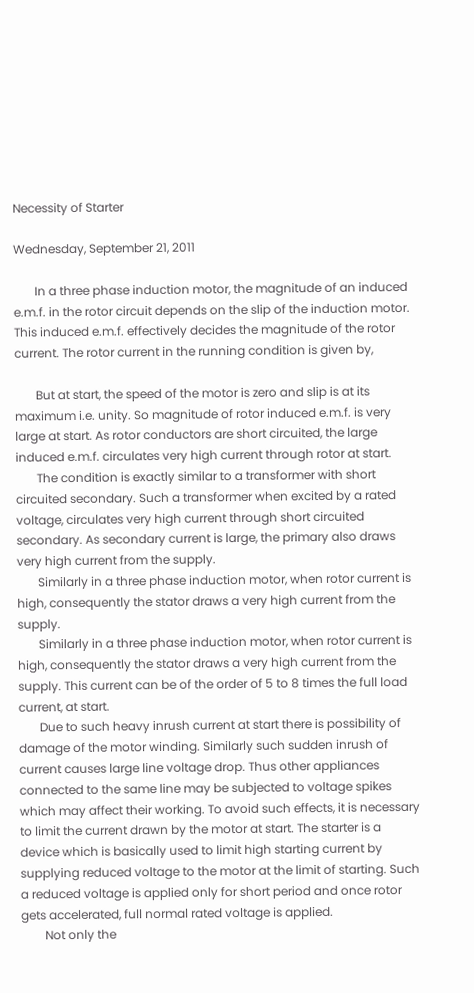Necessity of Starter

Wednesday, September 21, 2011

       In a three phase induction motor, the magnitude of an induced e.m.f. in the rotor circuit depends on the slip of the induction motor. This induced e.m.f. effectively decides the magnitude of the rotor current. The rotor current in the running condition is given by,

       But at start, the speed of the motor is zero and slip is at its maximum i.e. unity. So magnitude of rotor induced e.m.f. is very large at start. As rotor conductors are short circuited, the large induced e.m.f. circulates very high current through rotor at start.
       The condition is exactly similar to a transformer with short circuited secondary. Such a transformer when excited by a rated voltage, circulates very high current through short circuited secondary. As secondary current is large, the primary also draws very high current from the supply.
       Similarly in a three phase induction motor, when rotor current is high, consequently the stator draws a very high current from the supply.
       Similarly in a three phase induction motor, when rotor current is high, consequently the stator draws a very high current from the supply. This current can be of the order of 5 to 8 times the full load current, at start.
       Due to such heavy inrush current at start there is possibility of damage of the motor winding. Similarly such sudden inrush of current causes large line voltage drop. Thus other appliances connected to the same line may be subjected to voltage spikes which may affect their working. To avoid such effects, it is necessary to limit the current drawn by the motor at start. The starter is a device which is basically used to limit high starting current by supplying reduced voltage to the motor at the limit of starting. Such a reduced voltage is applied only for short period and once rotor gets accelerated, full normal rated voltage is applied.
        Not only the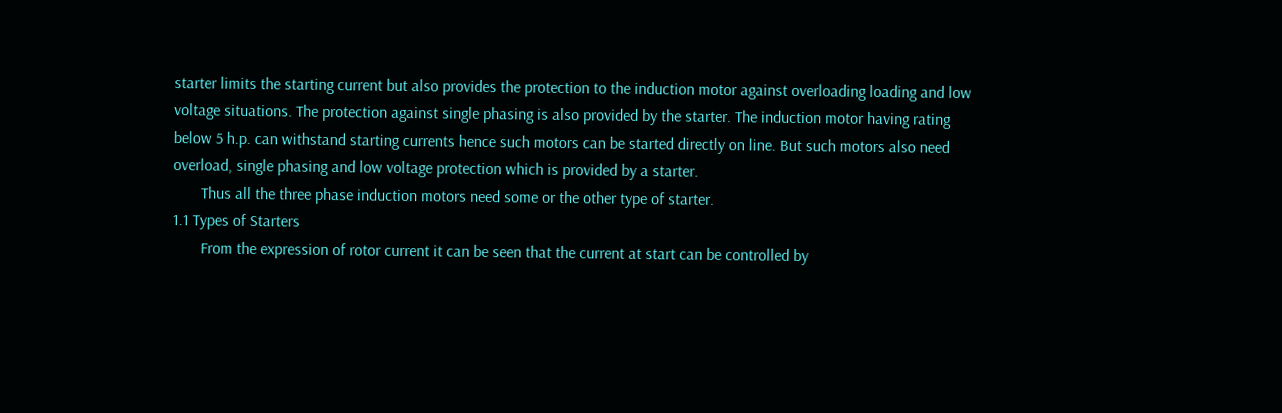starter limits the starting current but also provides the protection to the induction motor against overloading loading and low voltage situations. The protection against single phasing is also provided by the starter. The induction motor having rating below 5 h.p. can withstand starting currents hence such motors can be started directly on line. But such motors also need overload, single phasing and low voltage protection which is provided by a starter.
       Thus all the three phase induction motors need some or the other type of starter.
1.1 Types of Starters
       From the expression of rotor current it can be seen that the current at start can be controlled by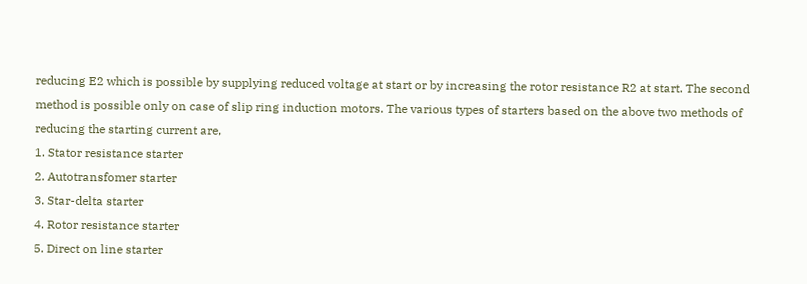reducing E2 which is possible by supplying reduced voltage at start or by increasing the rotor resistance R2 at start. The second method is possible only on case of slip ring induction motors. The various types of starters based on the above two methods of reducing the starting current are,
1. Stator resistance starter
2. Autotransfomer starter
3. Star-delta starter
4. Rotor resistance starter
5. Direct on line starter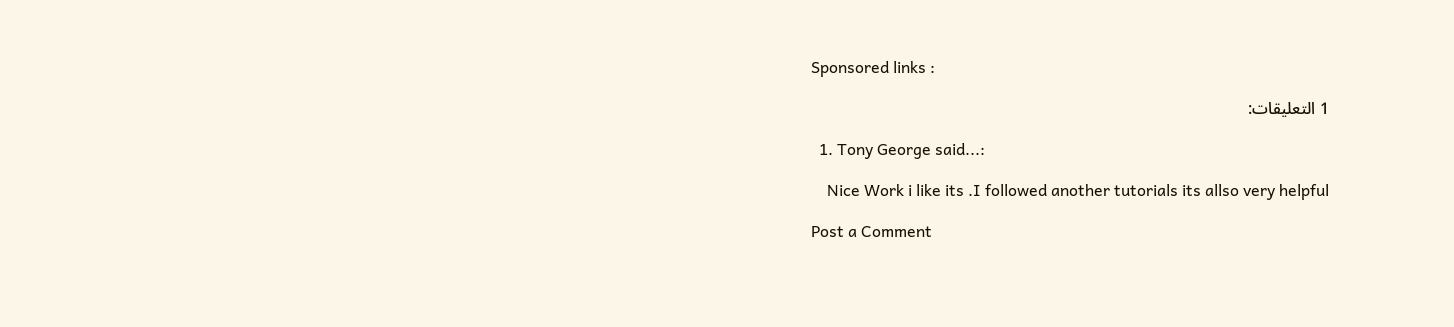Sponsored links :

1 التعليقات:

  1. Tony George said...:

    Nice Work i like its .I followed another tutorials its allso very helpful

Post a Comment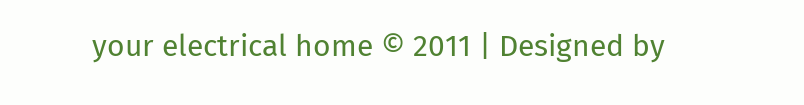your electrical home © 2011 | Designed by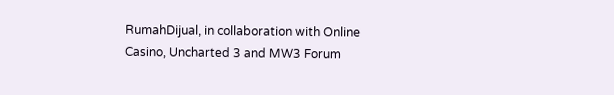RumahDijual, in collaboration with Online Casino, Uncharted 3 and MW3 Forum